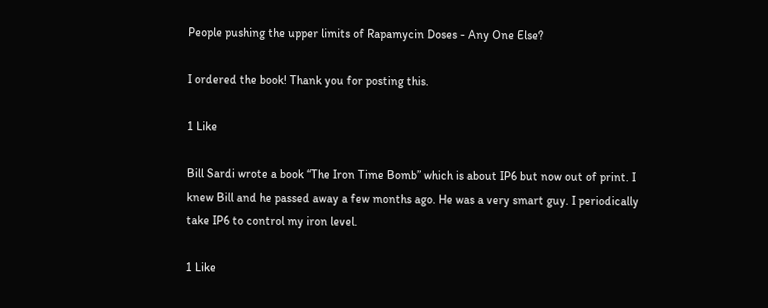People pushing the upper limits of Rapamycin Doses - Any One Else?

I ordered the book! Thank you for posting this.

1 Like

Bill Sardi wrote a book “The Iron Time Bomb” which is about IP6 but now out of print. I knew Bill and he passed away a few months ago. He was a very smart guy. I periodically take IP6 to control my iron level.

1 Like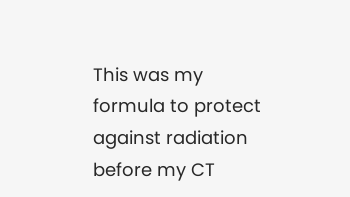This was my formula to protect against radiation before my CT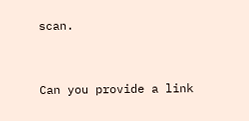scan.


Can you provide a link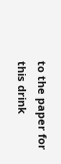to the paper for this drink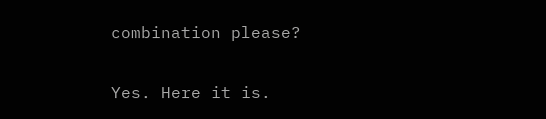combination please?

Yes. Here it is.